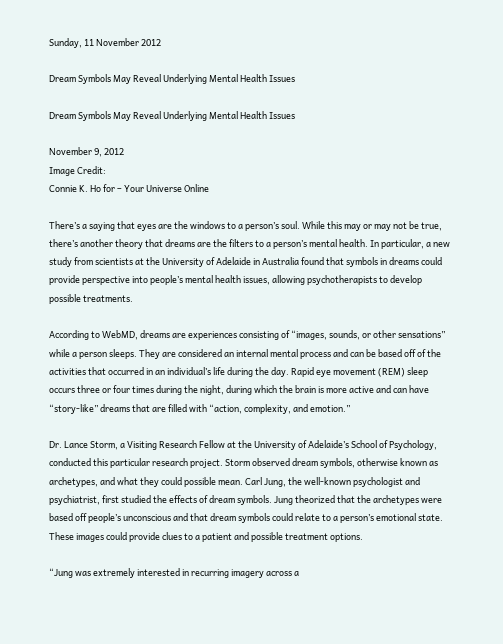Sunday, 11 November 2012

Dream Symbols May Reveal Underlying Mental Health Issues

Dream Symbols May Reveal Underlying Mental Health Issues

November 9, 2012
Image Credit:
Connie K. Ho for – Your Universe Online

There’s a saying that eyes are the windows to a person’s soul. While this may or may not be true, there’s another theory that dreams are the filters to a person’s mental health. In particular, a new study from scientists at the University of Adelaide in Australia found that symbols in dreams could provide perspective into people’s mental health issues, allowing psychotherapists to develop possible treatments.

According to WebMD, dreams are experiences consisting of “images, sounds, or other sensations” while a person sleeps. They are considered an internal mental process and can be based off of the activities that occurred in an individual’s life during the day. Rapid eye movement (REM) sleep occurs three or four times during the night, during which the brain is more active and can have “story-like” dreams that are filled with “action, complexity, and emotion.”

Dr. Lance Storm, a Visiting Research Fellow at the University of Adelaide’s School of Psychology, conducted this particular research project. Storm observed dream symbols, otherwise known as archetypes, and what they could possible mean. Carl Jung, the well-known psychologist and psychiatrist, first studied the effects of dream symbols. Jung theorized that the archetypes were based off people’s unconscious and that dream symbols could relate to a person’s emotional state. These images could provide clues to a patient and possible treatment options.

“Jung was extremely interested in recurring imagery across a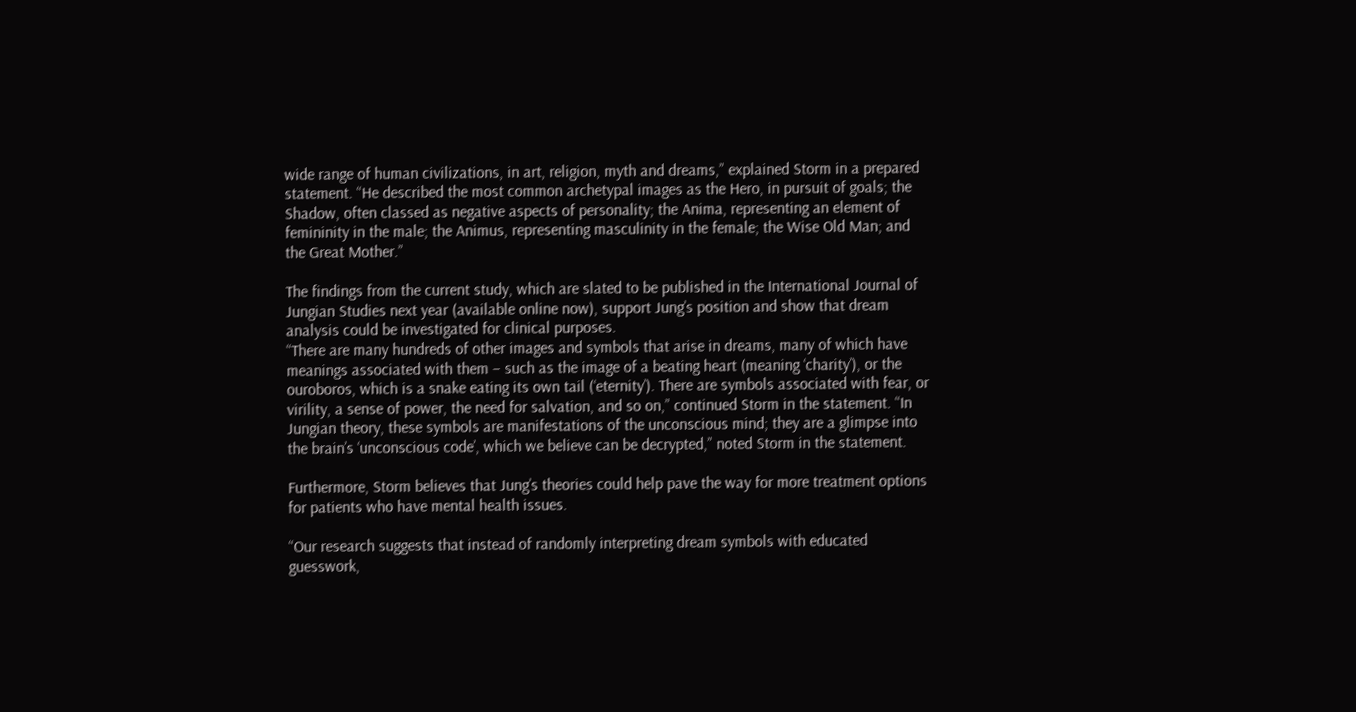wide range of human civilizations, in art, religion, myth and dreams,” explained Storm in a prepared statement. “He described the most common archetypal images as the Hero, in pursuit of goals; the Shadow, often classed as negative aspects of personality; the Anima, representing an element of femininity in the male; the Animus, representing masculinity in the female; the Wise Old Man; and the Great Mother.”

The findings from the current study, which are slated to be published in the International Journal of Jungian Studies next year (available online now), support Jung’s position and show that dream analysis could be investigated for clinical purposes.
“There are many hundreds of other images and symbols that arise in dreams, many of which have meanings associated with them – such as the image of a beating heart (meaning ‘charity’), or the ouroboros, which is a snake eating its own tail (‘eternity’). There are symbols associated with fear, or virility, a sense of power, the need for salvation, and so on,” continued Storm in the statement. “In Jungian theory, these symbols are manifestations of the unconscious mind; they are a glimpse into the brain’s ‘unconscious code’, which we believe can be decrypted,” noted Storm in the statement.

Furthermore, Storm believes that Jung’s theories could help pave the way for more treatment options for patients who have mental health issues.

“Our research suggests that instead of randomly interpreting dream symbols with educated guesswork,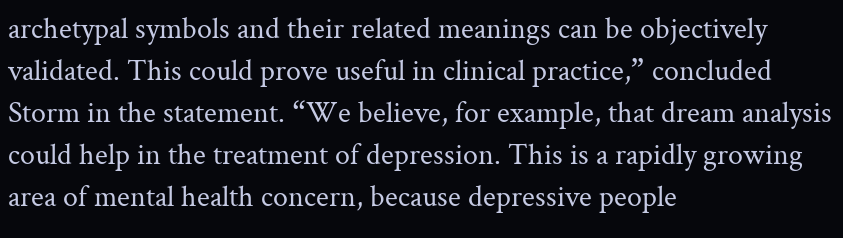archetypal symbols and their related meanings can be objectively validated. This could prove useful in clinical practice,” concluded Storm in the statement. “We believe, for example, that dream analysis could help in the treatment of depression. This is a rapidly growing area of mental health concern, because depressive people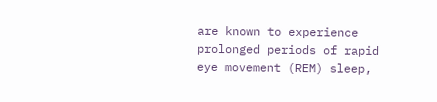are known to experience prolonged periods of rapid eye movement (REM) sleep,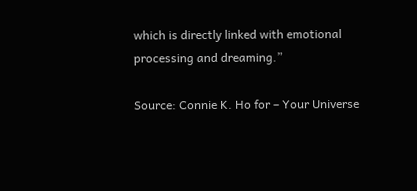which is directly linked with emotional processing and dreaming.”

Source: Connie K. Ho for – Your Universe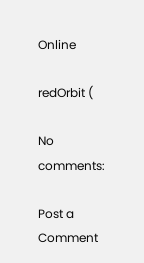Online

redOrbit (

No comments:

Post a Comment